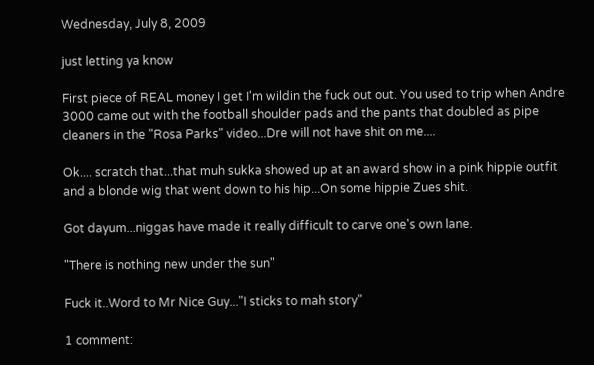Wednesday, July 8, 2009

just letting ya know

First piece of REAL money I get I'm wildin the fuck out out. You used to trip when Andre 3000 came out with the football shoulder pads and the pants that doubled as pipe cleaners in the "Rosa Parks" video...Dre will not have shit on me....

Ok.... scratch that...that muh sukka showed up at an award show in a pink hippie outfit and a blonde wig that went down to his hip...On some hippie Zues shit.

Got dayum...niggas have made it really difficult to carve one's own lane.

"There is nothing new under the sun"

Fuck it..Word to Mr Nice Guy..."I sticks to mah story"

1 comment: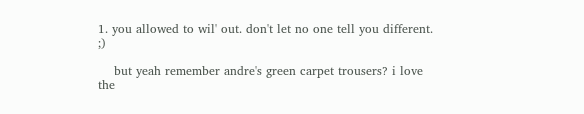1. you allowed to wil' out. don't let no one tell you different. ;)

    but yeah remember andre's green carpet trousers? i love the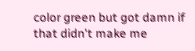color green but got damn if that didn't make me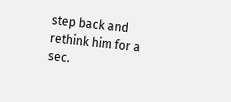step back and rethink him for a sec.